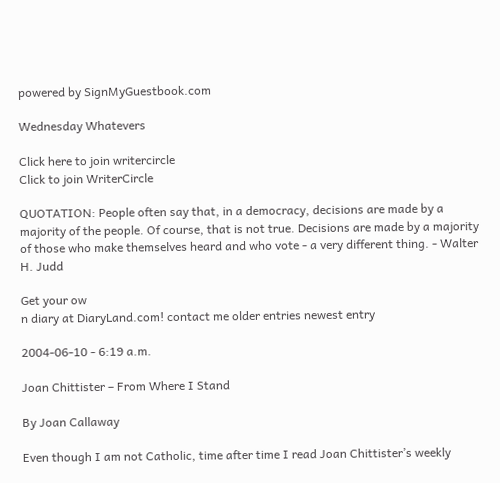powered by SignMyGuestbook.com

Wednesday Whatevers

Click here to join writercircle
Click to join WriterCircle

QUOTATION: People often say that, in a democracy, decisions are made by a majority of the people. Of course, that is not true. Decisions are made by a majority of those who make themselves heard and who vote - a very different thing. - Walter H. Judd

Get your ow
n diary at DiaryLand.com! contact me older entries newest entry

2004-06-10 - 6:19 a.m.

Joan Chittister – From Where I Stand

By Joan Callaway

Even though I am not Catholic, time after time I read Joan Chittister’s weekly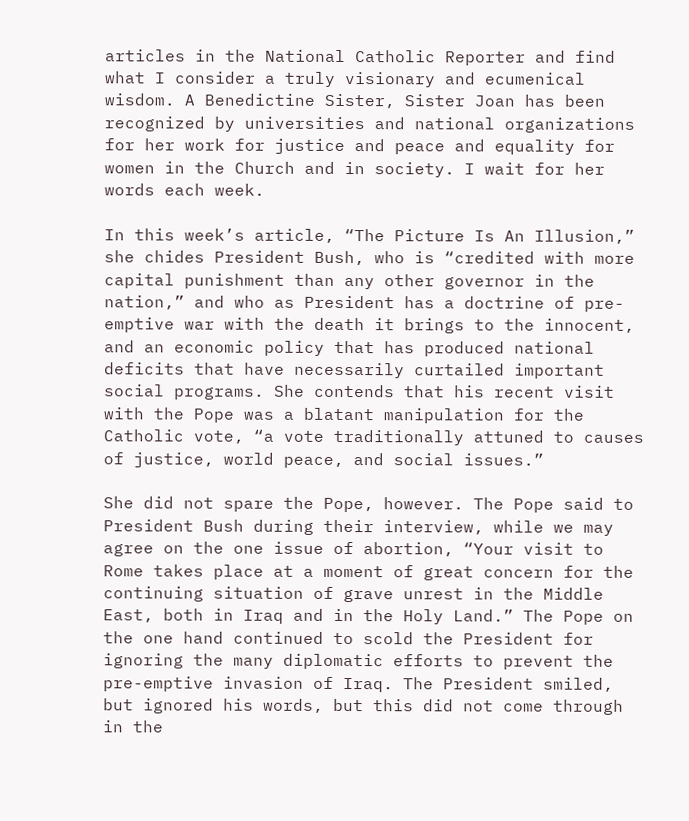articles in the National Catholic Reporter and find what I consider a truly visionary and ecumenical wisdom. A Benedictine Sister, Sister Joan has been recognized by universities and national organizations for her work for justice and peace and equality for women in the Church and in society. I wait for her words each week.

In this week’s article, “The Picture Is An Illusion,” she chides President Bush, who is “credited with more capital punishment than any other governor in the nation,” and who as President has a doctrine of pre-emptive war with the death it brings to the innocent, and an economic policy that has produced national deficits that have necessarily curtailed important social programs. She contends that his recent visit with the Pope was a blatant manipulation for the Catholic vote, “a vote traditionally attuned to causes of justice, world peace, and social issues.”

She did not spare the Pope, however. The Pope said to President Bush during their interview, while we may agree on the one issue of abortion, “Your visit to Rome takes place at a moment of great concern for the continuing situation of grave unrest in the Middle East, both in Iraq and in the Holy Land.” The Pope on the one hand continued to scold the President for ignoring the many diplomatic efforts to prevent the pre-emptive invasion of Iraq. The President smiled, but ignored his words, but this did not come through in the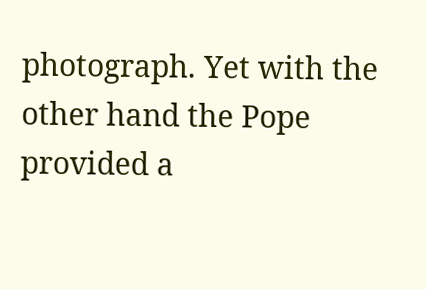photograph. Yet with the other hand the Pope provided a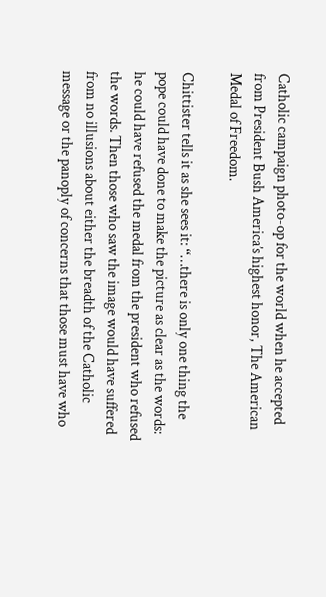Catholic campaign photo-op for the world when he accepted from President Bush America’s highest honor, The American Medal of Freedom.

Chittister tells it as she sees it: “…there is only one thing the pope could have done to make the picture as clear as the words: he could have refused the medal from the president who refused the words. Then those who saw the image would have suffered from no illusions about either the breadth of the Catholic message or the panoply of concerns that those must have who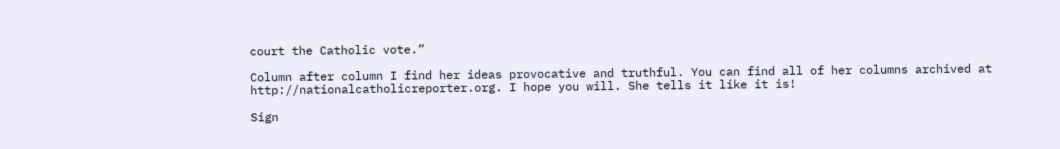court the Catholic vote.”

Column after column I find her ideas provocative and truthful. You can find all of her columns archived at http://nationalcatholicreporter.org. I hope you will. She tells it like it is!

Sign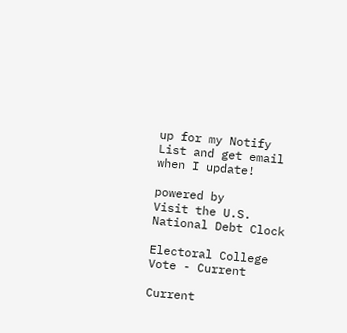up for my Notify List and get email when I update!

powered by
Visit the U.S. National Debt Clock

Electoral College Vote - Current

Current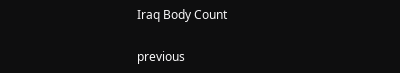Iraq Body Count

previous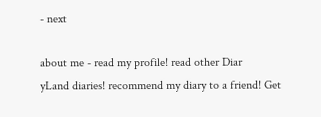- next

about me - read my profile! read other Diar
yLand diaries! recommend my diary to a friend! Get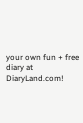your own fun + free diary at DiaryLand.com!